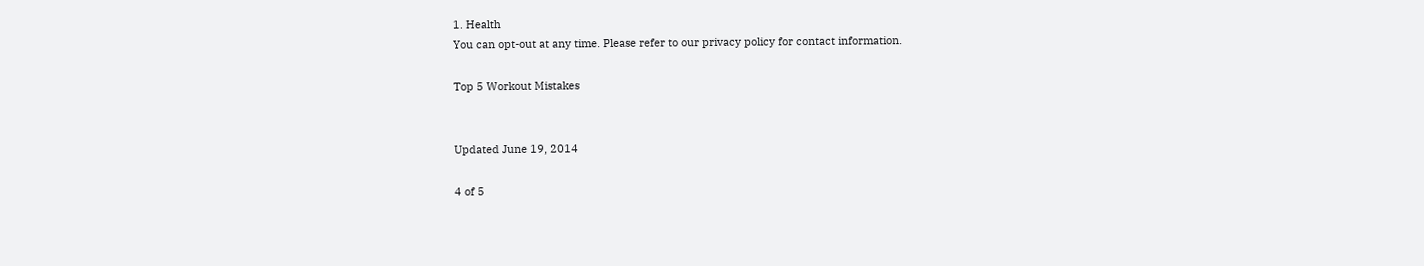1. Health
You can opt-out at any time. Please refer to our privacy policy for contact information.

Top 5 Workout Mistakes


Updated June 19, 2014

4 of 5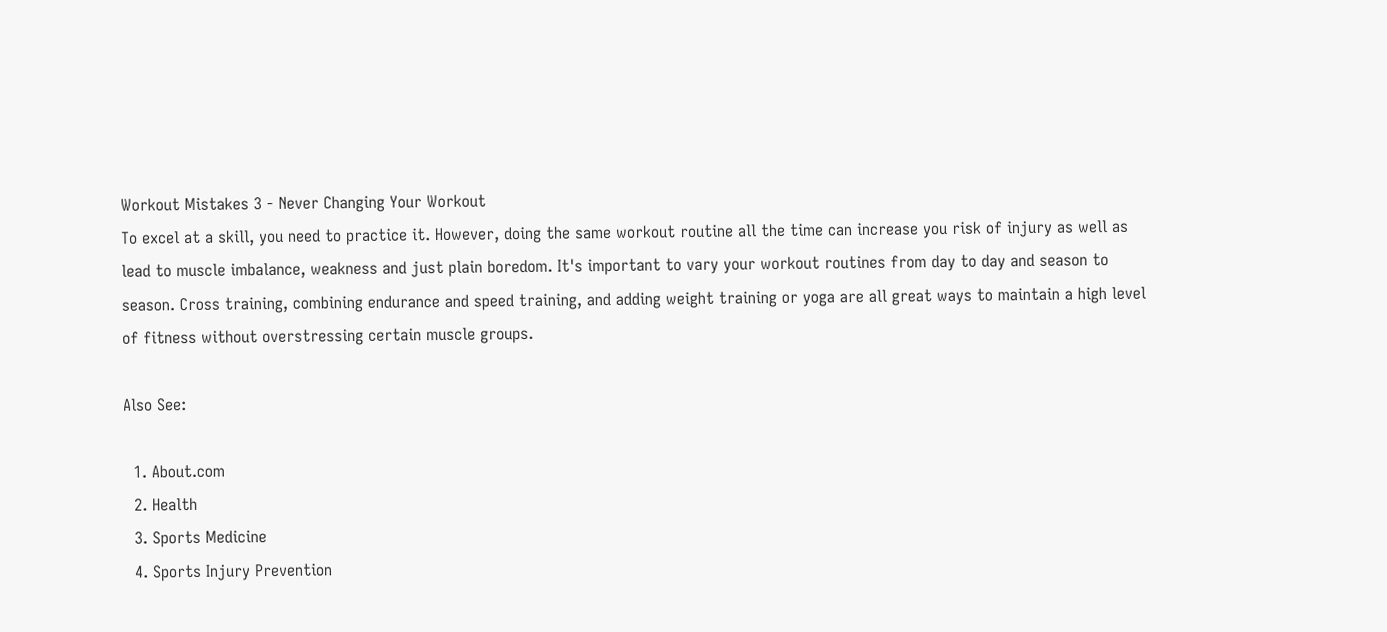Workout Mistakes 3 - Never Changing Your Workout
To excel at a skill, you need to practice it. However, doing the same workout routine all the time can increase you risk of injury as well as lead to muscle imbalance, weakness and just plain boredom. It's important to vary your workout routines from day to day and season to season. Cross training, combining endurance and speed training, and adding weight training or yoga are all great ways to maintain a high level of fitness without overstressing certain muscle groups.

Also See:

  1. About.com
  2. Health
  3. Sports Medicine
  4. Sports Injury Prevention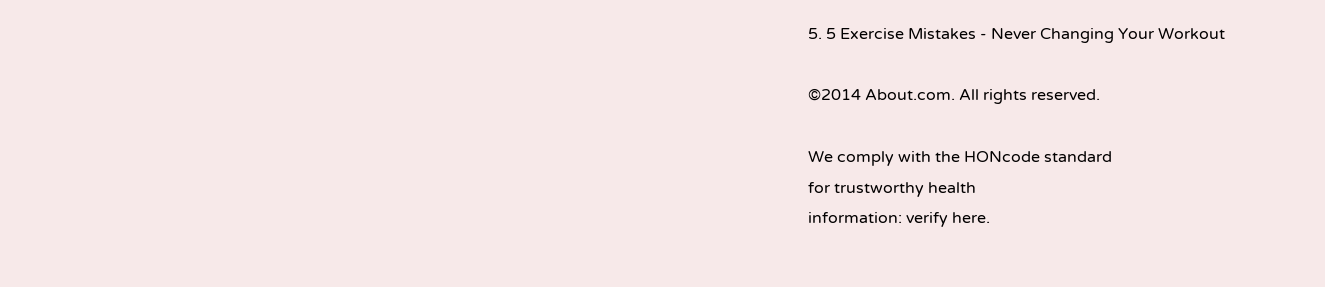5. 5 Exercise Mistakes - Never Changing Your Workout

©2014 About.com. All rights reserved.

We comply with the HONcode standard
for trustworthy health
information: verify here.